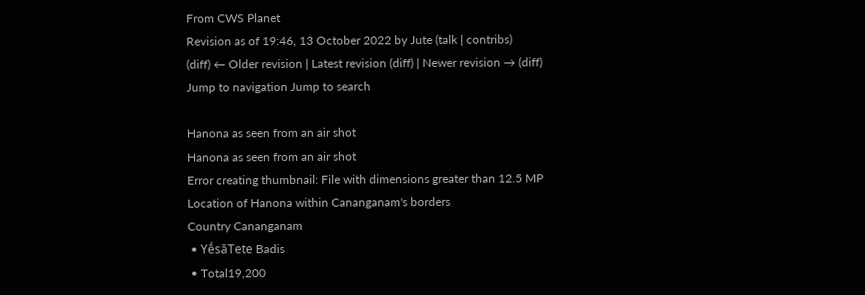From CWS Planet
Revision as of 19:46, 13 October 2022 by Jute (talk | contribs)
(diff) ← Older revision | Latest revision (diff) | Newer revision → (diff)
Jump to navigation Jump to search

Hanona as seen from an air shot
Hanona as seen from an air shot
Error creating thumbnail: File with dimensions greater than 12.5 MP
Location of Hanona within Cananganam's borders
Country Cananganam
 • YḗsāTete Badis
 • Total19,200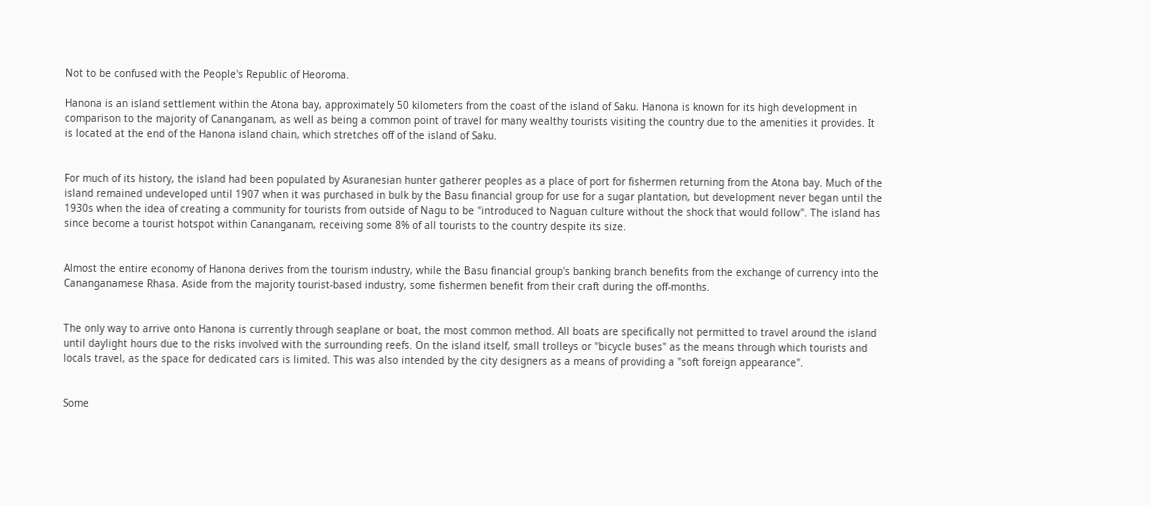Not to be confused with the People's Republic of Heoroma.

Hanona is an island settlement within the Atona bay, approximately 50 kilometers from the coast of the island of Saku. Hanona is known for its high development in comparison to the majority of Cananganam, as well as being a common point of travel for many wealthy tourists visiting the country due to the amenities it provides. It is located at the end of the Hanona island chain, which stretches off of the island of Saku.


For much of its history, the island had been populated by Asuranesian hunter gatherer peoples as a place of port for fishermen returning from the Atona bay. Much of the island remained undeveloped until 1907 when it was purchased in bulk by the Basu financial group for use for a sugar plantation, but development never began until the 1930s when the idea of creating a community for tourists from outside of Nagu to be "introduced to Naguan culture without the shock that would follow". The island has since become a tourist hotspot within Cananganam, receiving some 8% of all tourists to the country despite its size.


Almost the entire economy of Hanona derives from the tourism industry, while the Basu financial group's banking branch benefits from the exchange of currency into the Cananganamese Rhasa. Aside from the majority tourist-based industry, some fishermen benefit from their craft during the off-months.


The only way to arrive onto Hanona is currently through seaplane or boat, the most common method. All boats are specifically not permitted to travel around the island until daylight hours due to the risks involved with the surrounding reefs. On the island itself, small trolleys or "bicycle buses" as the means through which tourists and locals travel, as the space for dedicated cars is limited. This was also intended by the city designers as a means of providing a "soft foreign appearance".


Some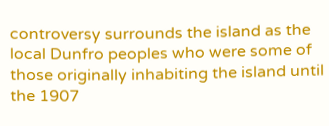controversy surrounds the island as the local Dunfro peoples who were some of those originally inhabiting the island until the 1907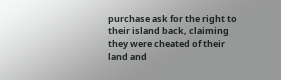purchase ask for the right to their island back, claiming they were cheated of their land and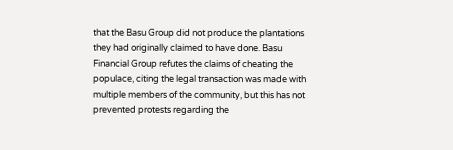that the Basu Group did not produce the plantations they had originally claimed to have done. Basu Financial Group refutes the claims of cheating the populace, citing the legal transaction was made with multiple members of the community, but this has not prevented protests regarding the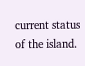current status of the island.